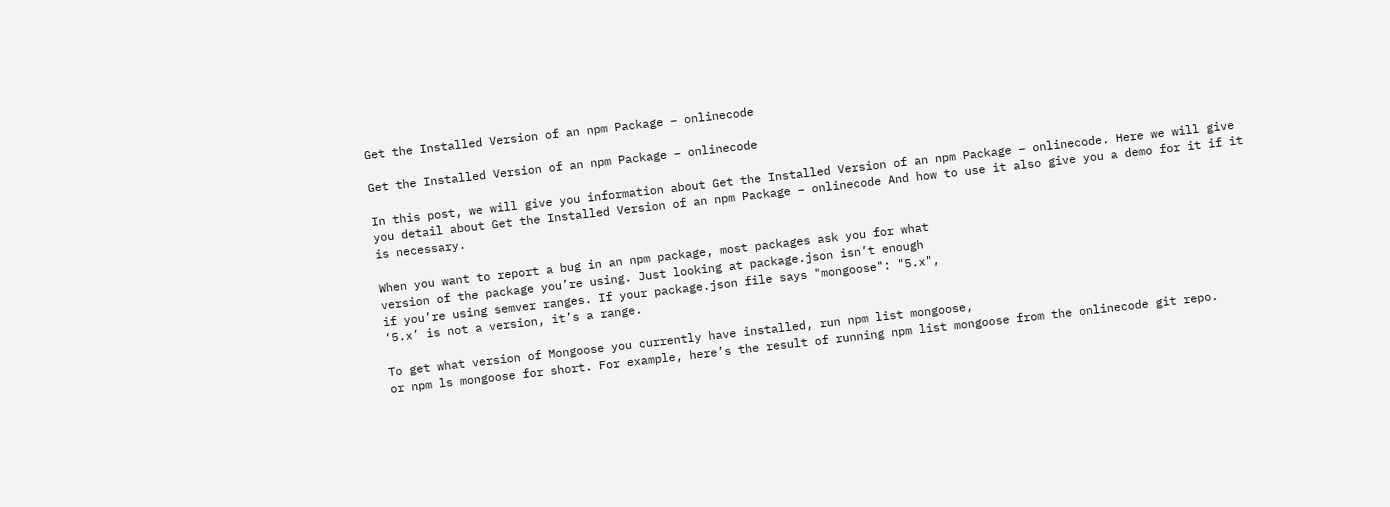Get the Installed Version of an npm Package – onlinecode

Get the Installed Version of an npm Package – onlinecode

In this post, we will give you information about Get the Installed Version of an npm Package – onlinecode. Here we will give you detail about Get the Installed Version of an npm Package – onlinecode And how to use it also give you a demo for it if it is necessary.

When you want to report a bug in an npm package, most packages ask you for what
version of the package you’re using. Just looking at package.json isn’t enough
if you’re using semver ranges. If your package.json file says "mongoose": "5.x",
‘5.x’ is not a version, it’s a range.

To get what version of Mongoose you currently have installed, run npm list mongoose,
or npm ls mongoose for short. For example, here’s the result of running npm list mongoose from the onlinecode git repo.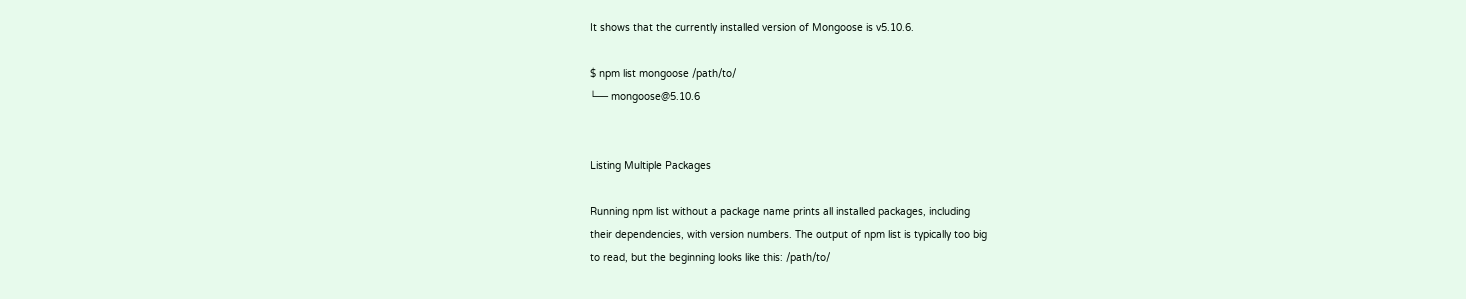It shows that the currently installed version of Mongoose is v5.10.6.

$ npm list mongoose /path/to/
└── mongoose@5.10.6


Listing Multiple Packages

Running npm list without a package name prints all installed packages, including
their dependencies, with version numbers. The output of npm list is typically too big
to read, but the beginning looks like this: /path/to/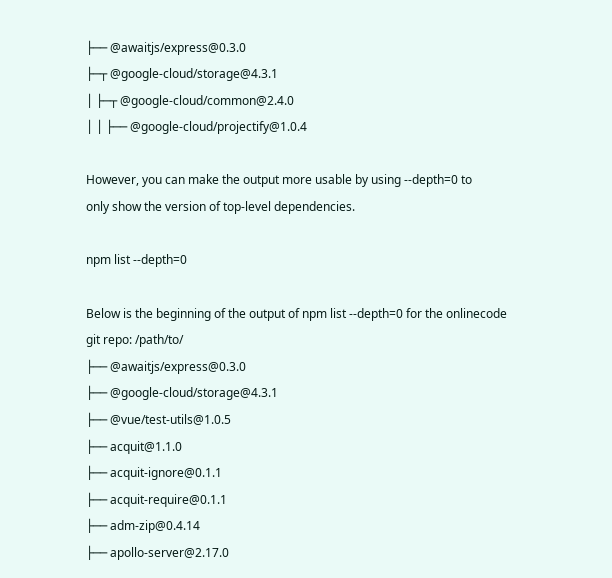├── @awaitjs/express@0.3.0
├─┬ @google-cloud/storage@4.3.1
│ ├─┬ @google-cloud/common@2.4.0
│ │ ├── @google-cloud/projectify@1.0.4

However, you can make the output more usable by using --depth=0 to
only show the version of top-level dependencies.

npm list --depth=0

Below is the beginning of the output of npm list --depth=0 for the onlinecode
git repo: /path/to/
├── @awaitjs/express@0.3.0
├── @google-cloud/storage@4.3.1
├── @vue/test-utils@1.0.5
├── acquit@1.1.0
├── acquit-ignore@0.1.1
├── acquit-require@0.1.1
├── adm-zip@0.4.14
├── apollo-server@2.17.0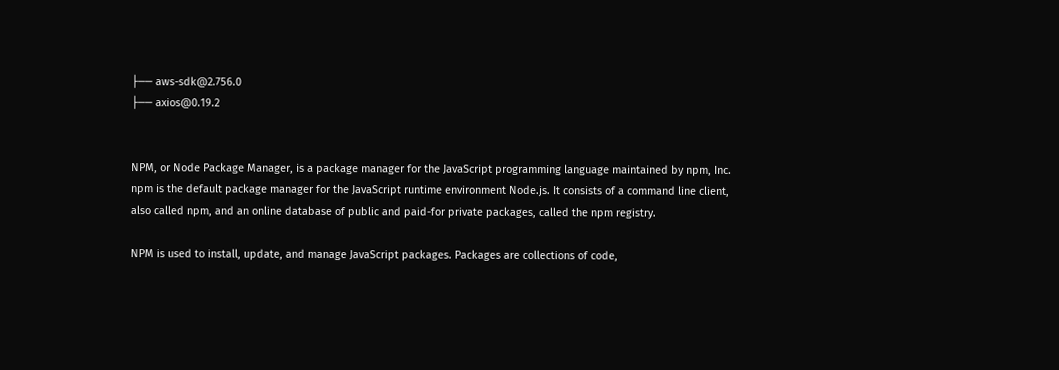├── aws-sdk@2.756.0
├── axios@0.19.2


NPM, or Node Package Manager, is a package manager for the JavaScript programming language maintained by npm, Inc. npm is the default package manager for the JavaScript runtime environment Node.js. It consists of a command line client, also called npm, and an online database of public and paid-for private packages, called the npm registry.

NPM is used to install, update, and manage JavaScript packages. Packages are collections of code,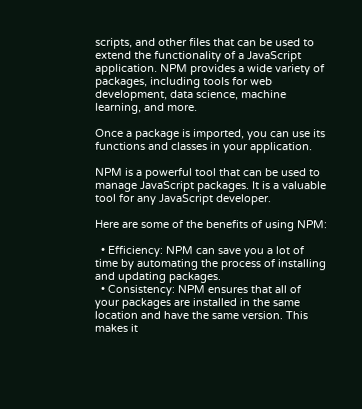scripts, and other files that can be used to extend the functionality of a JavaScript application. NPM provides a wide variety of packages, including tools for web development, data science, machine learning, and more.

Once a package is imported, you can use its functions and classes in your application.

NPM is a powerful tool that can be used to manage JavaScript packages. It is a valuable tool for any JavaScript developer.

Here are some of the benefits of using NPM:

  • Efficiency: NPM can save you a lot of time by automating the process of installing and updating packages.
  • Consistency: NPM ensures that all of your packages are installed in the same location and have the same version. This makes it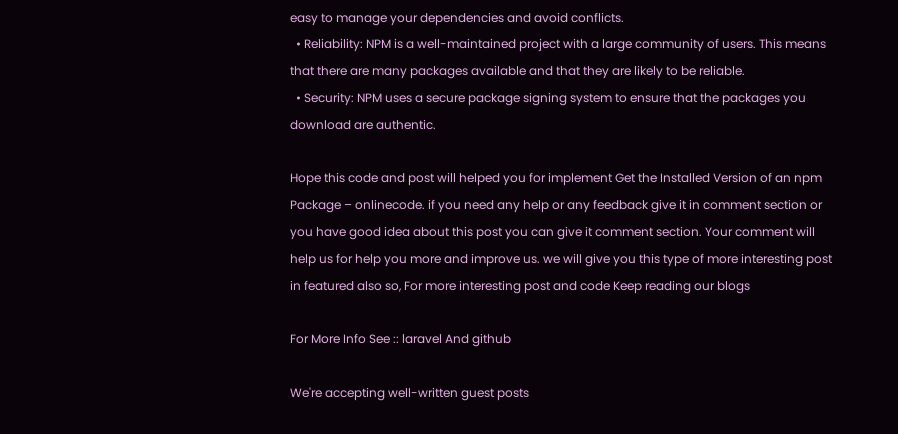easy to manage your dependencies and avoid conflicts.
  • Reliability: NPM is a well-maintained project with a large community of users. This means that there are many packages available and that they are likely to be reliable.
  • Security: NPM uses a secure package signing system to ensure that the packages you download are authentic.

Hope this code and post will helped you for implement Get the Installed Version of an npm Package – onlinecode. if you need any help or any feedback give it in comment section or you have good idea about this post you can give it comment section. Your comment will help us for help you more and improve us. we will give you this type of more interesting post in featured also so, For more interesting post and code Keep reading our blogs

For More Info See :: laravel And github

We're accepting well-written guest posts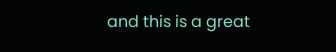and this is a great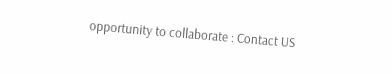opportunity to collaborate : Contact US